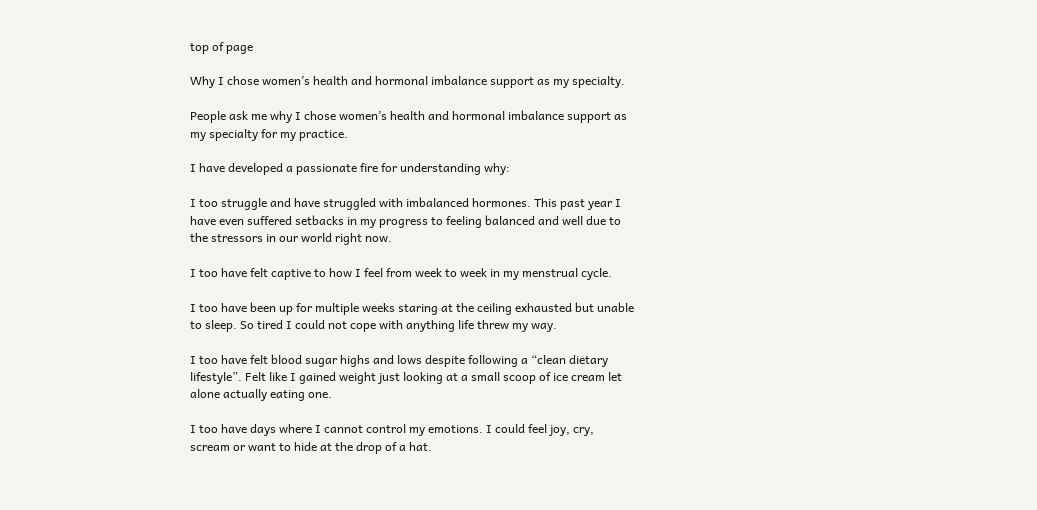top of page

Why I chose women’s health and hormonal imbalance support as my specialty.

People ask me why I chose women’s health and hormonal imbalance support as my specialty for my practice.

I have developed a passionate fire for understanding why:

I too struggle and have struggled with imbalanced hormones. This past year I have even suffered setbacks in my progress to feeling balanced and well due to the stressors in our world right now.

I too have felt captive to how I feel from week to week in my menstrual cycle.

I too have been up for multiple weeks staring at the ceiling exhausted but unable to sleep. So tired I could not cope with anything life threw my way.

I too have felt blood sugar highs and lows despite following a “clean dietary lifestyle”. Felt like I gained weight just looking at a small scoop of ice cream let alone actually eating one.

I too have days where I cannot control my emotions. I could feel joy, cry, scream or want to hide at the drop of a hat.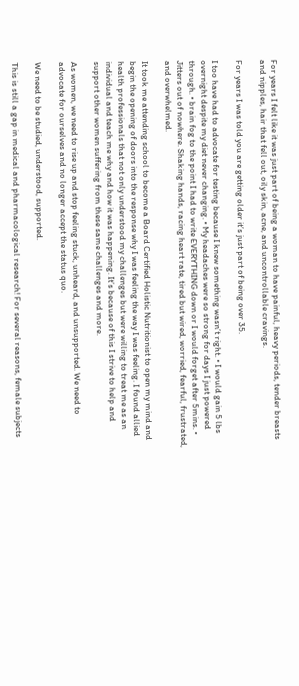For years I felt like it was just part of being a woman to have painful, heavy periods, tender breasts and nipples, hair that fell out, oily skin, acne, and uncontrollable cravings.

For years I was told you are getting older it’s just part of being over 35.

I too have had to advocate for testing because I knew something wasn’t right. • I would gain 5 lbs overnight despite my diet never changing. • My headaches were so strong for days I just powered through. • brain fog to the point I had to write EVERYTHING down or I would forget after 5mins. • Jitters out of nowhere. Shaking hands, racing heart rate, tired but wired, worried, fearful, frustrated, and overwhelmed.

It took me attending school to become a Board Certified Holistic Nutritionist to open my mind and begin the opening of doors into the response why I was feeling the way I was feeling. I found allied health professionals that not only understood my challenges but were willing to treat me as an individual and teach me why and how it was happening. It’s because of this I strive to help and support other women suffering from these same challenges and more.

As women, we need to rise up and stop feeling stuck, unheard, and unsupported. We need to advocate for ourselves and no longer accept the status quo.

We need to be studied, understood, supported.

This is still a gap in medical and pharmacological research! For several reasons, female subjects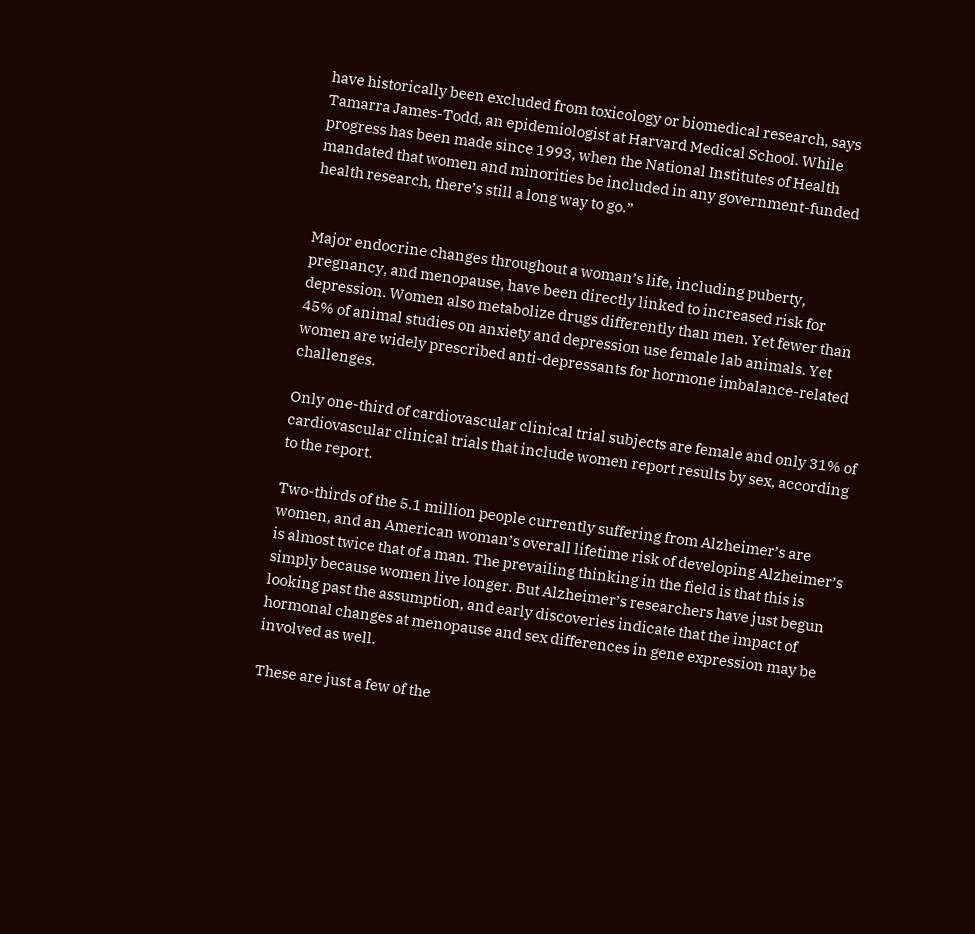have historically been excluded from toxicology or biomedical research, says Tamarra James-Todd, an epidemiologist at Harvard Medical School. While progress has been made since 1993, when the National Institutes of Health mandated that women and minorities be included in any government-funded health research, there’s still a long way to go.”


Major endocrine changes throughout a woman’s life, including puberty, pregnancy, and menopause, have been directly linked to increased risk for depression. Women also metabolize drugs differently than men. Yet fewer than 45% of animal studies on anxiety and depression use female lab animals. Yet women are widely prescribed anti-depressants for hormone imbalance-related challenges.

Only one-third of cardiovascular clinical trial subjects are female and only 31% of cardiovascular clinical trials that include women report results by sex, according to the report.

Two-thirds of the 5.1 million people currently suffering from Alzheimer’s are women, and an American woman’s overall lifetime risk of developing Alzheimer’s is almost twice that of a man. The prevailing thinking in the field is that this is simply because women live longer. But Alzheimer’s researchers have just begun looking past the assumption, and early discoveries indicate that the impact of hormonal changes at menopause and sex differences in gene expression may be involved as well.

These are just a few of the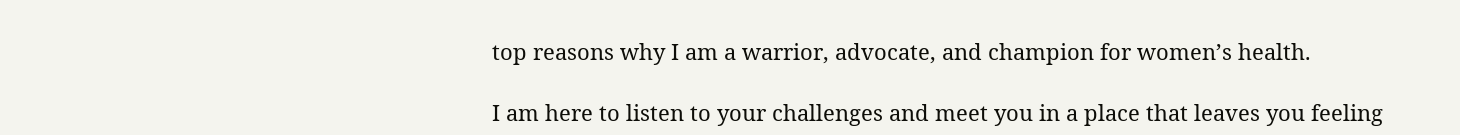top reasons why I am a warrior, advocate, and champion for women’s health.

I am here to listen to your challenges and meet you in a place that leaves you feeling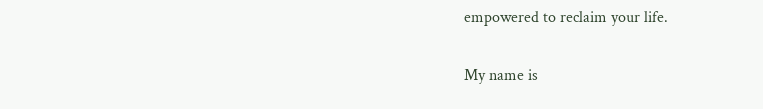empowered to reclaim your life.

My name is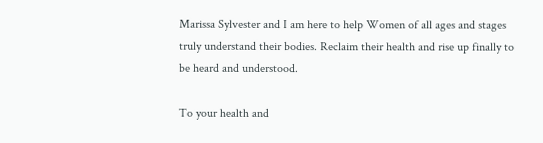Marissa Sylvester and I am here to help Women of all ages and stages truly understand their bodies. Reclaim their health and rise up finally to be heard and understood.

To your health and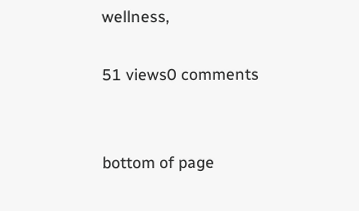wellness,

51 views0 comments


bottom of page